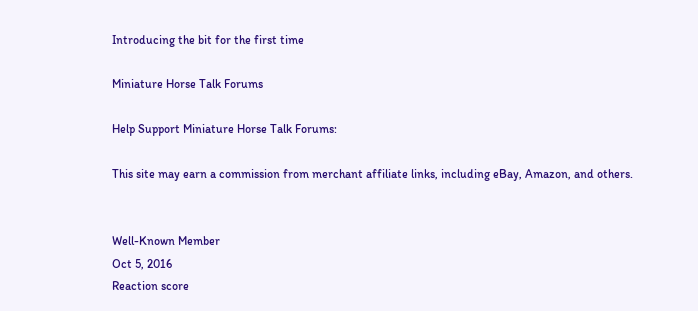Introducing the bit for the first time

Miniature Horse Talk Forums

Help Support Miniature Horse Talk Forums:

This site may earn a commission from merchant affiliate links, including eBay, Amazon, and others.


Well-Known Member
Oct 5, 2016
Reaction score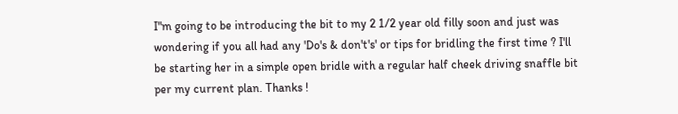I"m going to be introducing the bit to my 2 1/2 year old filly soon and just was wondering if you all had any 'Do's & don't's' or tips for bridling the first time ? I'll be starting her in a simple open bridle with a regular half cheek driving snaffle bit per my current plan. Thanks !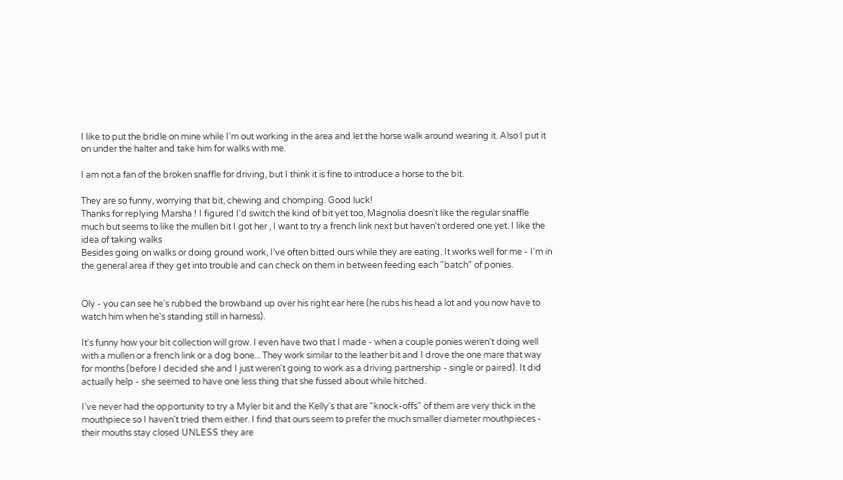I like to put the bridle on mine while I'm out working in the area and let the horse walk around wearing it. Also I put it on under the halter and take him for walks with me.

I am not a fan of the broken snaffle for driving, but I think it is fine to introduce a horse to the bit.

They are so funny, worrying that bit, chewing and chomping. Good luck!
Thanks for replying Marsha ! I figured I'd switch the kind of bit yet too, Magnolia doesn't like the regular snaffle much but seems to like the mullen bit I got her , I want to try a french link next but haven't ordered one yet. I like the idea of taking walks
Besides going on walks or doing ground work, I've often bitted ours while they are eating. It works well for me - I'm in the general area if they get into trouble and can check on them in between feeding each "batch" of ponies.


Oly - you can see he's rubbed the browband up over his right ear here (he rubs his head a lot and you now have to watch him when he's standing still in harness).

It's funny how your bit collection will grow. I even have two that I made - when a couple ponies weren't doing well with a mullen or a french link or a dog bone... They work similar to the leather bit and I drove the one mare that way for months (before I decided she and I just weren't going to work as a driving partnership - single or paired). It did actually help - she seemed to have one less thing that she fussed about while hitched.

I've never had the opportunity to try a Myler bit and the Kelly's that are "knock-offs" of them are very thick in the mouthpiece so I haven't tried them either. I find that ours seem to prefer the much smaller diameter mouthpieces - their mouths stay closed UNLESS they are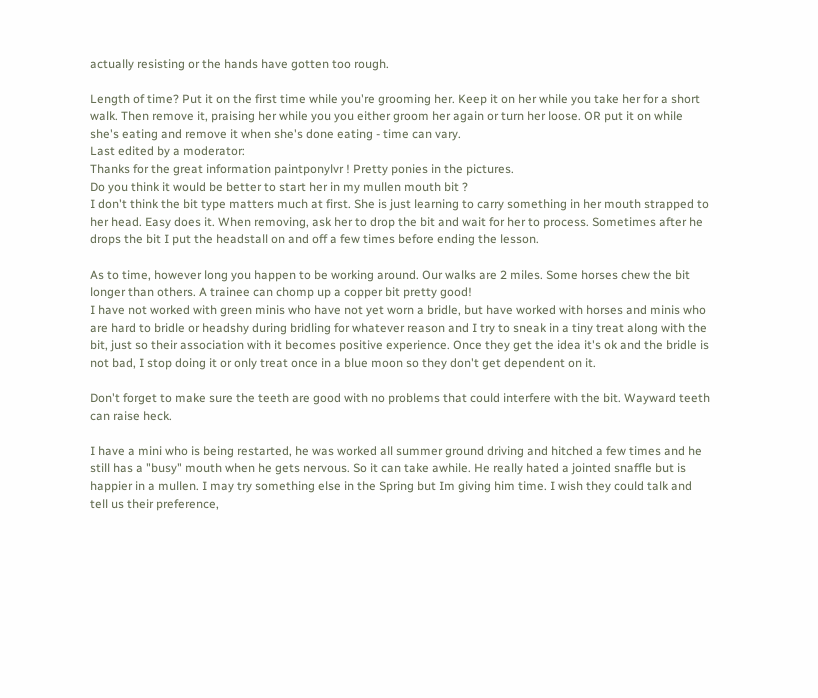actually resisting or the hands have gotten too rough.

Length of time? Put it on the first time while you're grooming her. Keep it on her while you take her for a short walk. Then remove it, praising her while you you either groom her again or turn her loose. OR put it on while she's eating and remove it when she's done eating - time can vary.
Last edited by a moderator:
Thanks for the great information paintponylvr ! Pretty ponies in the pictures.
Do you think it would be better to start her in my mullen mouth bit ?
I don't think the bit type matters much at first. She is just learning to carry something in her mouth strapped to her head. Easy does it. When removing, ask her to drop the bit and wait for her to process. Sometimes after he drops the bit I put the headstall on and off a few times before ending the lesson.

As to time, however long you happen to be working around. Our walks are 2 miles. Some horses chew the bit longer than others. A trainee can chomp up a copper bit pretty good!
I have not worked with green minis who have not yet worn a bridle, but have worked with horses and minis who are hard to bridle or headshy during bridling for whatever reason and I try to sneak in a tiny treat along with the bit, just so their association with it becomes positive experience. Once they get the idea it's ok and the bridle is not bad, I stop doing it or only treat once in a blue moon so they don't get dependent on it.

Don't forget to make sure the teeth are good with no problems that could interfere with the bit. Wayward teeth can raise heck.

I have a mini who is being restarted, he was worked all summer ground driving and hitched a few times and he still has a "busy" mouth when he gets nervous. So it can take awhile. He really hated a jointed snaffle but is happier in a mullen. I may try something else in the Spring but Im giving him time. I wish they could talk and tell us their preference,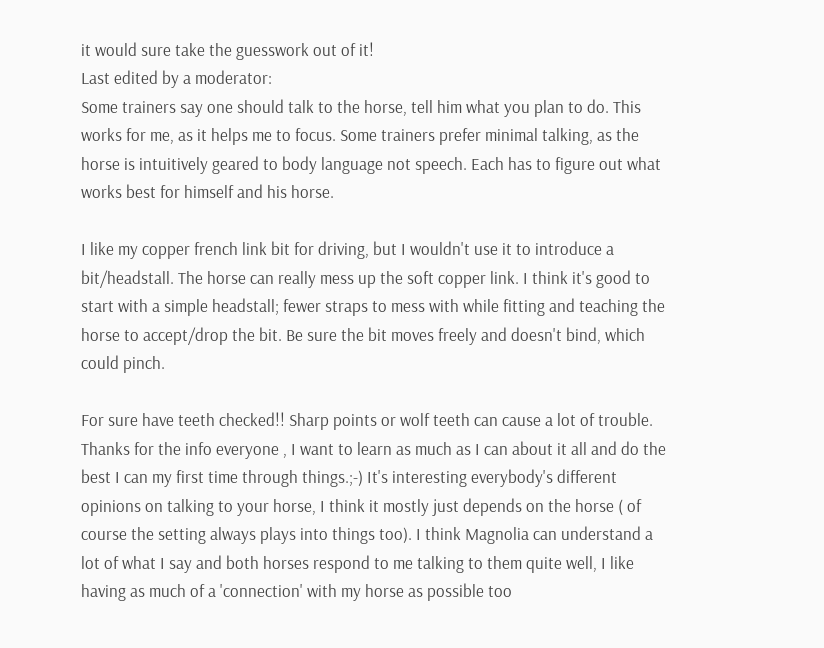it would sure take the guesswork out of it!
Last edited by a moderator:
Some trainers say one should talk to the horse, tell him what you plan to do. This works for me, as it helps me to focus. Some trainers prefer minimal talking, as the horse is intuitively geared to body language not speech. Each has to figure out what works best for himself and his horse.

I like my copper french link bit for driving, but I wouldn't use it to introduce a bit/headstall. The horse can really mess up the soft copper link. I think it's good to start with a simple headstall; fewer straps to mess with while fitting and teaching the horse to accept/drop the bit. Be sure the bit moves freely and doesn't bind, which could pinch.

For sure have teeth checked!! Sharp points or wolf teeth can cause a lot of trouble.
Thanks for the info everyone , I want to learn as much as I can about it all and do the best I can my first time through things.;-) It's interesting everybody's different opinions on talking to your horse, I think it mostly just depends on the horse ( of course the setting always plays into things too). I think Magnolia can understand a lot of what I say and both horses respond to me talking to them quite well, I like having as much of a 'connection' with my horse as possible too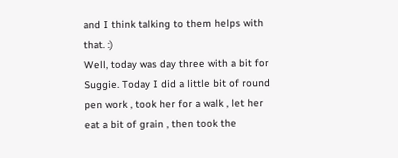and I think talking to them helps with that. :)
Well, today was day three with a bit for Suggie. Today I did a little bit of round pen work , took her for a walk , let her eat a bit of grain , then took the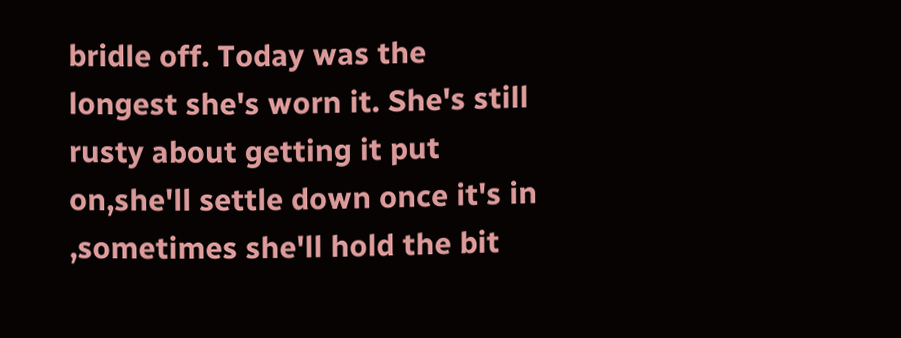bridle off. Today was the longest she's worn it. She's still rusty about getting it put on,she'll settle down once it's in ,sometimes she'll hold the bit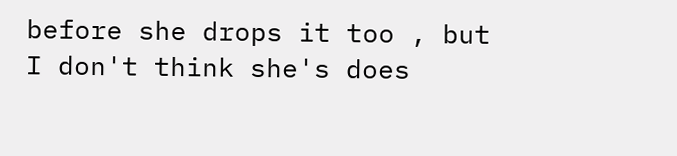before she drops it too , but I don't think she's does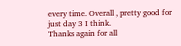every time. Overall , pretty good for just day 3 I think.
Thanks again for all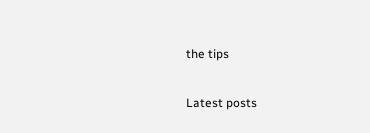the tips

Latest posts